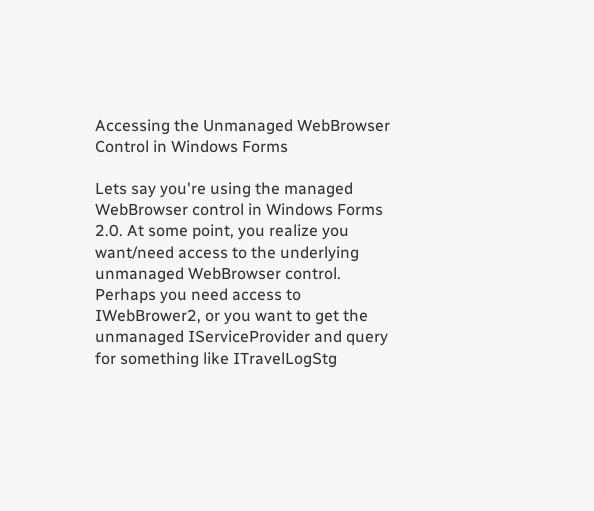Accessing the Unmanaged WebBrowser Control in Windows Forms

Lets say you're using the managed WebBrowser control in Windows Forms 2.0. At some point, you realize you want/need access to the underlying unmanaged WebBrowser control. Perhaps you need access to IWebBrower2, or you want to get the unmanaged IServiceProvider and query for something like ITravelLogStg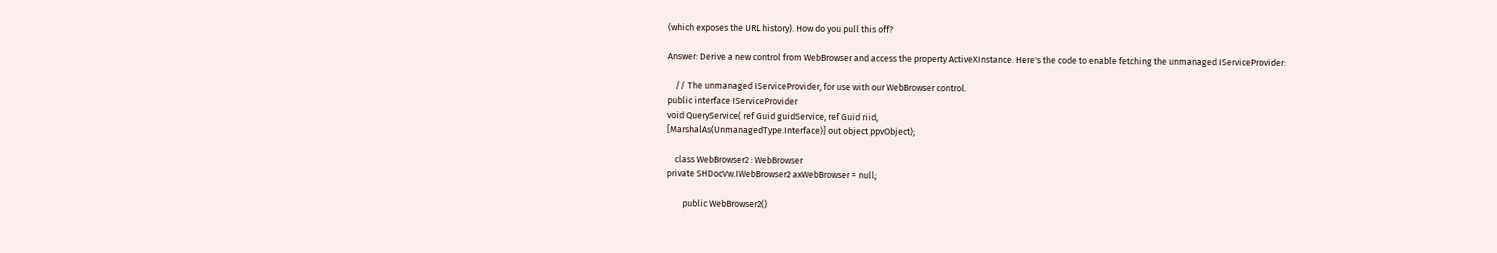(which exposes the URL history). How do you pull this off?

Answer: Derive a new control from WebBrowser and access the property ActiveXInstance. Here's the code to enable fetching the unmanaged IServiceProvider:

    // The unmanaged IServiceProvider, for use with our WebBrowser control.
public interface IServiceProvider
void QueryService( ref Guid guidService, ref Guid riid,
[MarshalAs(UnmanagedType.Interface)] out object ppvObject);

    class WebBrowser2 : WebBrowser
private SHDocVw.IWebBrowser2 axWebBrowser = null;

        public WebBrowser2()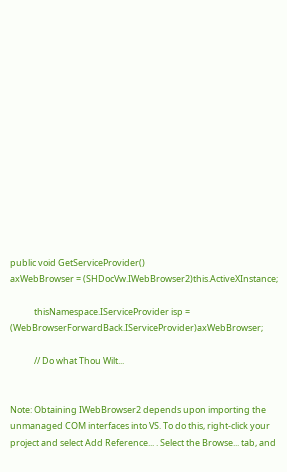public void GetServiceProvider()
axWebBrowser = (SHDocVw.IWebBrowser2)this.ActiveXInstance;

            thisNamespace.IServiceProvider isp = (WebBrowserForwardBack.IServiceProvider)axWebBrowser;

            // Do what Thou Wilt...


Note: Obtaining IWebBrowser2 depends upon importing the unmanaged COM interfaces into VS. To do this, right-click your project and select Add Reference... . Select the Browse... tab, and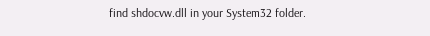find shdocvw.dll in your System32 folder.